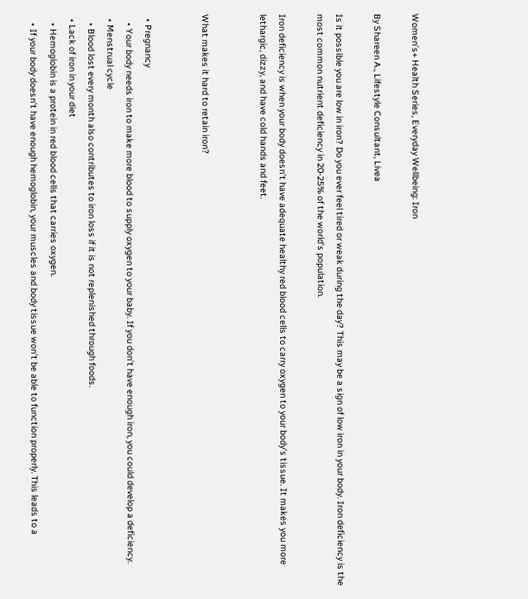Women’s+ Health Series, Everyday Wellbeing: Iron

By Shareen A., Lifestyle Consultant, Livea

Is it possible you are low in iron? Do you ever feel tired or weak during the day? This may be a sign of low iron in your body. Iron deficiency is the most common nutrient deficiency in 20-25% of the world’s population.

Iron deficiency is when your body doesn’t have adequate healthy red blood cells to carry oxygen to your body’s tissue. It makes you more lethargic, dizzy, and have cold hands and feet.


What makes it hard to retain iron?


  • Pregnancy
    • Your body needs iron to make more blood to supply oxygen to your baby. If you don’t have enough iron, you could develop a deficiency.
  • Menstrual cycle
    • Blood lost every month also contributes to iron loss if it is not replenished through foods.
  • Lack of iron in your diet
    • Hemoglobin is a protein in red blood cells that carries oxygen.
    • If your body doesn’t have enough hemoglobin, your muscles and body tissue won’t be able to function properly. This leads to a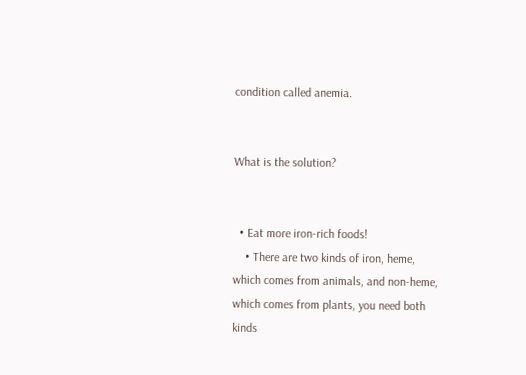condition called anemia.


What is the solution?


  • Eat more iron-rich foods!
    • There are two kinds of iron, heme, which comes from animals, and non-heme, which comes from plants, you need both kinds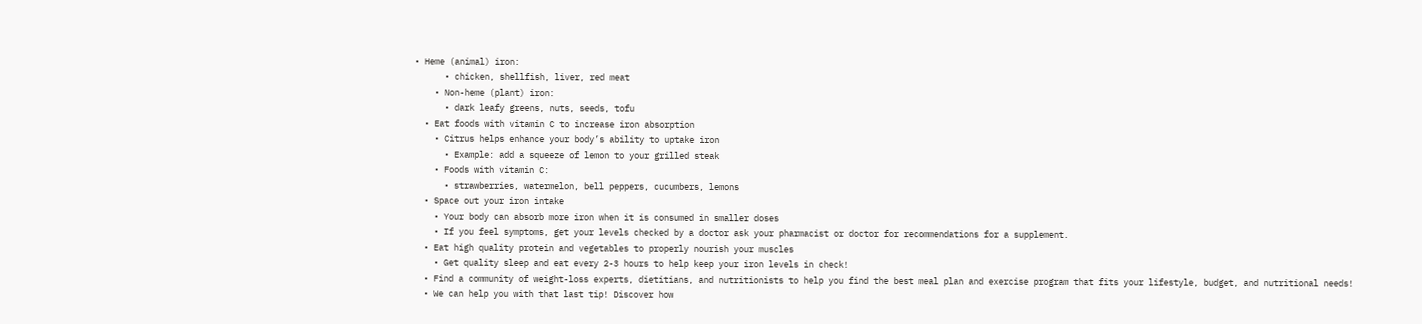• Heme (animal) iron:
      • chicken, shellfish, liver, red meat
    • Non-heme (plant) iron:
      • dark leafy greens, nuts, seeds, tofu
  • Eat foods with vitamin C to increase iron absorption
    • Citrus helps enhance your body’s ability to uptake iron
      • Example: add a squeeze of lemon to your grilled steak
    • Foods with vitamin C:
      • strawberries, watermelon, bell peppers, cucumbers, lemons
  • Space out your iron intake
    • Your body can absorb more iron when it is consumed in smaller doses
    • If you feel symptoms, get your levels checked by a doctor ask your pharmacist or doctor for recommendations for a supplement.
  • Eat high quality protein and vegetables to properly nourish your muscles
    • Get quality sleep and eat every 2-3 hours to help keep your iron levels in check!
  • Find a community of weight-loss experts, dietitians, and nutritionists to help you find the best meal plan and exercise program that fits your lifestyle, budget, and nutritional needs!
  • We can help you with that last tip! Discover how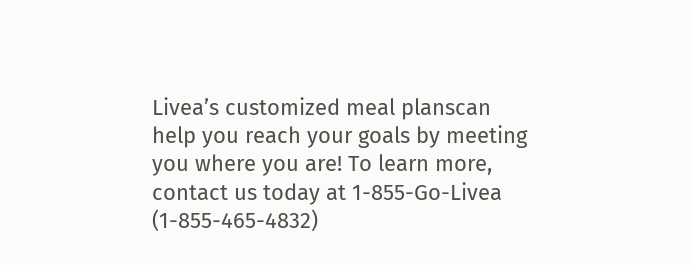Livea’s customized meal planscan help you reach your goals by meeting you where you are! To learn more, contact us today at 1-855-Go-Livea (1-855-465-4832)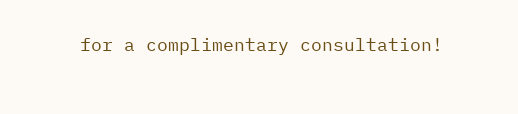for a complimentary consultation!